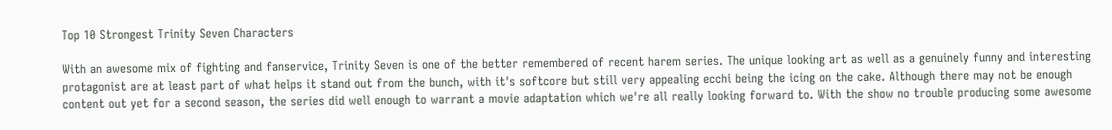Top 10 Strongest Trinity Seven Characters

With an awesome mix of fighting and fanservice, Trinity Seven is one of the better remembered of recent harem series. The unique looking art as well as a genuinely funny and interesting protagonist are at least part of what helps it stand out from the bunch, with it's softcore but still very appealing ecchi being the icing on the cake. Although there may not be enough content out yet for a second season, the series did well enough to warrant a movie adaptation which we're all really looking forward to. With the show no trouble producing some awesome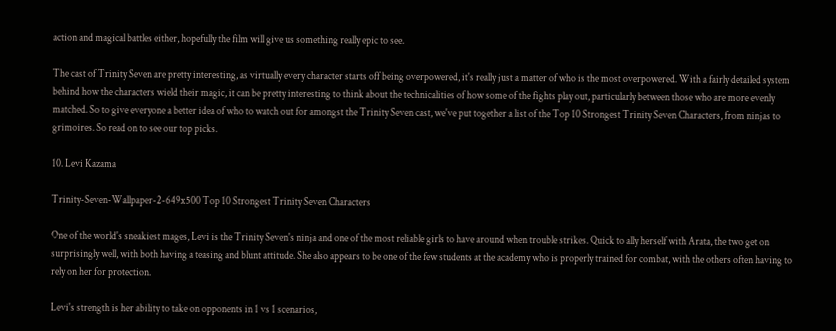action and magical battles either, hopefully the film will give us something really epic to see.

The cast of Trinity Seven are pretty interesting, as virtually every character starts off being overpowered, it's really just a matter of who is the most overpowered. With a fairly detailed system behind how the characters wield their magic, it can be pretty interesting to think about the technicalities of how some of the fights play out, particularly between those who are more evenly matched. So to give everyone a better idea of who to watch out for amongst the Trinity Seven cast, we've put together a list of the Top 10 Strongest Trinity Seven Characters, from ninjas to grimoires. So read on to see our top picks.

10. Levi Kazama

Trinity-Seven-Wallpaper-2-649x500 Top 10 Strongest Trinity Seven Characters

One of the world's sneakiest mages, Levi is the Trinity Seven's ninja and one of the most reliable girls to have around when trouble strikes. Quick to ally herself with Arata, the two get on surprisingly well, with both having a teasing and blunt attitude. She also appears to be one of the few students at the academy who is properly trained for combat, with the others often having to rely on her for protection.

Levi's strength is her ability to take on opponents in 1 vs 1 scenarios,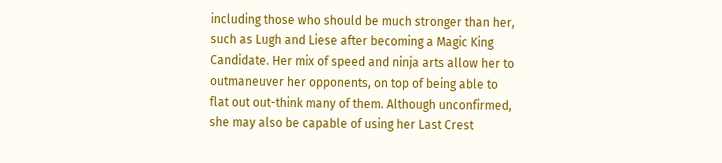including those who should be much stronger than her, such as Lugh and Liese after becoming a Magic King Candidate. Her mix of speed and ninja arts allow her to outmaneuver her opponents, on top of being able to flat out out-think many of them. Although unconfirmed, she may also be capable of using her Last Crest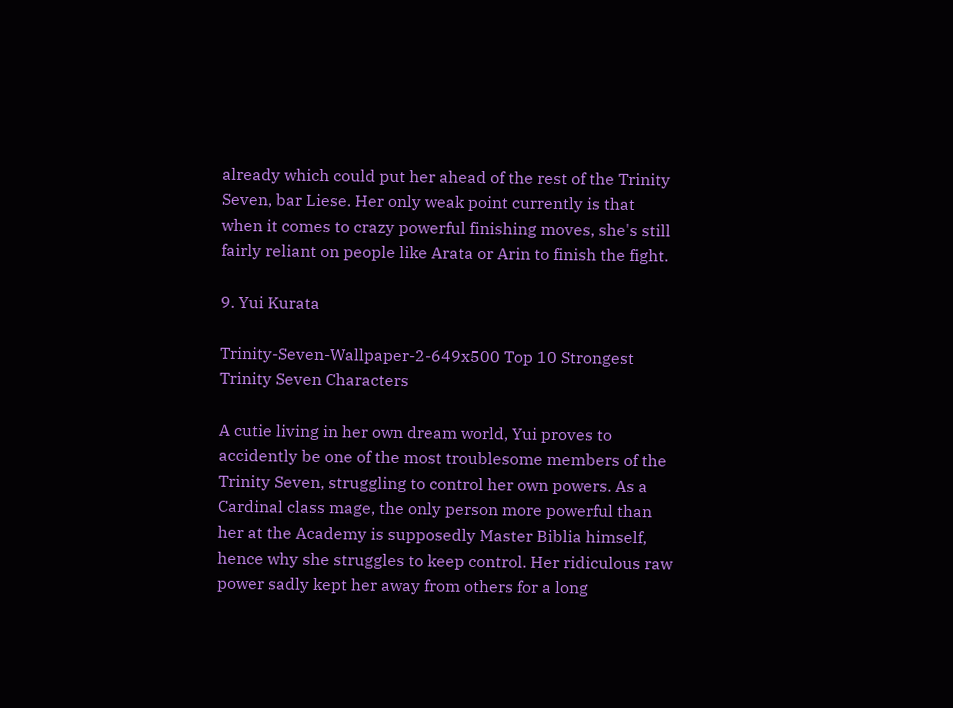already which could put her ahead of the rest of the Trinity Seven, bar Liese. Her only weak point currently is that when it comes to crazy powerful finishing moves, she's still fairly reliant on people like Arata or Arin to finish the fight.

9. Yui Kurata

Trinity-Seven-Wallpaper-2-649x500 Top 10 Strongest Trinity Seven Characters

A cutie living in her own dream world, Yui proves to accidently be one of the most troublesome members of the Trinity Seven, struggling to control her own powers. As a Cardinal class mage, the only person more powerful than her at the Academy is supposedly Master Biblia himself, hence why she struggles to keep control. Her ridiculous raw power sadly kept her away from others for a long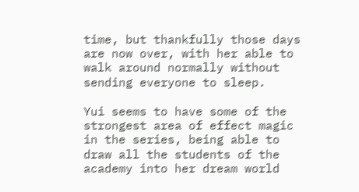time, but thankfully those days are now over, with her able to walk around normally without sending everyone to sleep.

Yui seems to have some of the strongest area of effect magic in the series, being able to draw all the students of the academy into her dream world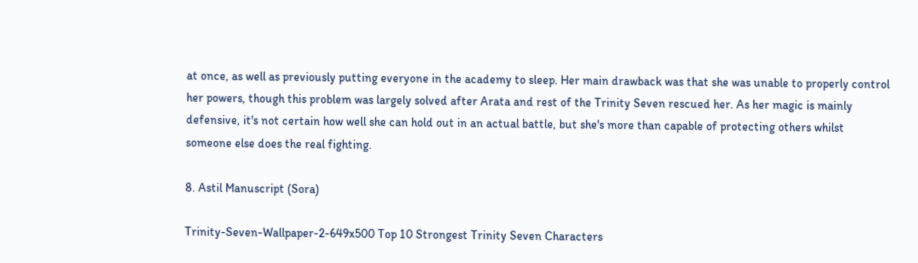at once, as well as previously putting everyone in the academy to sleep. Her main drawback was that she was unable to properly control her powers, though this problem was largely solved after Arata and rest of the Trinity Seven rescued her. As her magic is mainly defensive, it's not certain how well she can hold out in an actual battle, but she's more than capable of protecting others whilst someone else does the real fighting.

8. Astil Manuscript (Sora)

Trinity-Seven-Wallpaper-2-649x500 Top 10 Strongest Trinity Seven Characters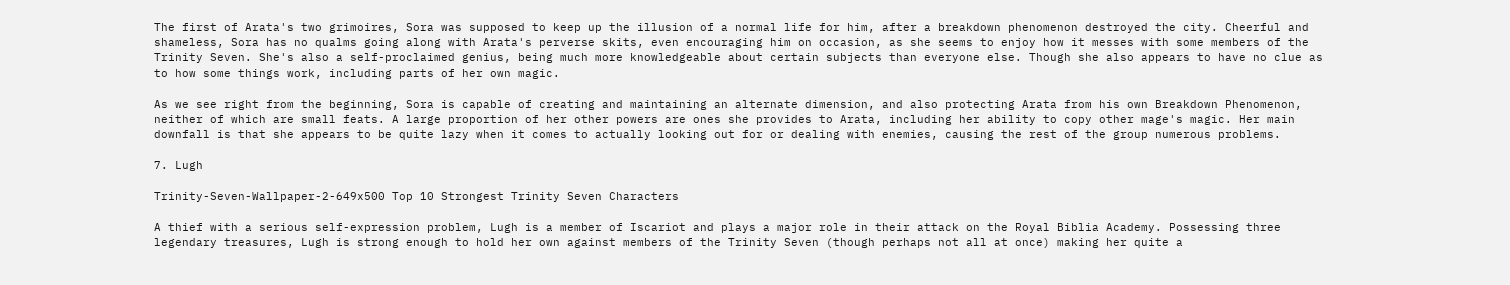The first of Arata's two grimoires, Sora was supposed to keep up the illusion of a normal life for him, after a breakdown phenomenon destroyed the city. Cheerful and shameless, Sora has no qualms going along with Arata's perverse skits, even encouraging him on occasion, as she seems to enjoy how it messes with some members of the Trinity Seven. She's also a self-proclaimed genius, being much more knowledgeable about certain subjects than everyone else. Though she also appears to have no clue as to how some things work, including parts of her own magic.

As we see right from the beginning, Sora is capable of creating and maintaining an alternate dimension, and also protecting Arata from his own Breakdown Phenomenon, neither of which are small feats. A large proportion of her other powers are ones she provides to Arata, including her ability to copy other mage's magic. Her main downfall is that she appears to be quite lazy when it comes to actually looking out for or dealing with enemies, causing the rest of the group numerous problems.

7. Lugh

Trinity-Seven-Wallpaper-2-649x500 Top 10 Strongest Trinity Seven Characters

A thief with a serious self-expression problem, Lugh is a member of Iscariot and plays a major role in their attack on the Royal Biblia Academy. Possessing three legendary treasures, Lugh is strong enough to hold her own against members of the Trinity Seven (though perhaps not all at once) making her quite a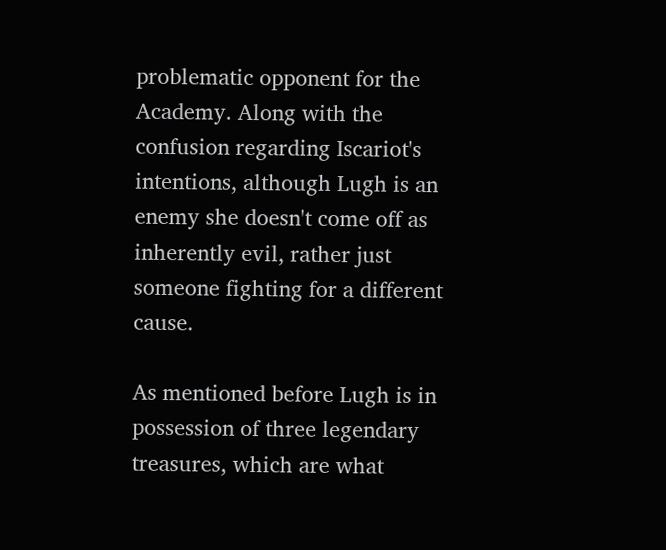problematic opponent for the Academy. Along with the confusion regarding Iscariot's intentions, although Lugh is an enemy she doesn't come off as inherently evil, rather just someone fighting for a different cause.

As mentioned before Lugh is in possession of three legendary treasures, which are what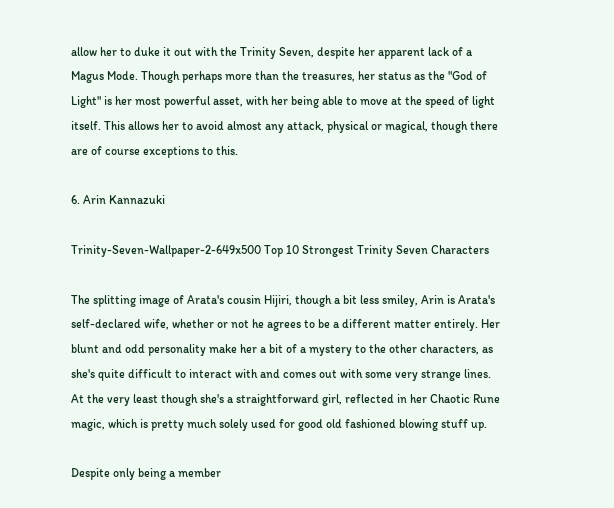allow her to duke it out with the Trinity Seven, despite her apparent lack of a Magus Mode. Though perhaps more than the treasures, her status as the "God of Light" is her most powerful asset, with her being able to move at the speed of light itself. This allows her to avoid almost any attack, physical or magical, though there are of course exceptions to this.

6. Arin Kannazuki

Trinity-Seven-Wallpaper-2-649x500 Top 10 Strongest Trinity Seven Characters

The splitting image of Arata's cousin Hijiri, though a bit less smiley, Arin is Arata's self-declared wife, whether or not he agrees to be a different matter entirely. Her blunt and odd personality make her a bit of a mystery to the other characters, as she's quite difficult to interact with and comes out with some very strange lines. At the very least though she's a straightforward girl, reflected in her Chaotic Rune magic, which is pretty much solely used for good old fashioned blowing stuff up.

Despite only being a member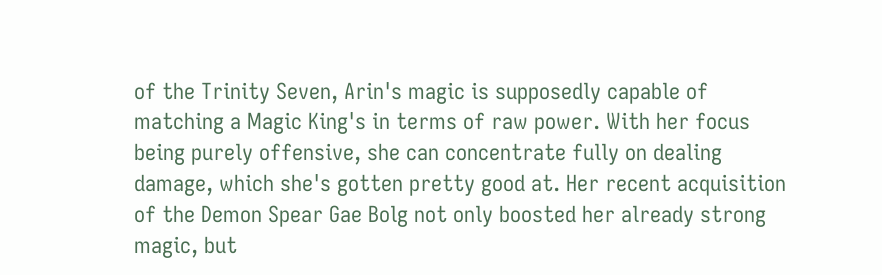of the Trinity Seven, Arin's magic is supposedly capable of matching a Magic King's in terms of raw power. With her focus being purely offensive, she can concentrate fully on dealing damage, which she's gotten pretty good at. Her recent acquisition of the Demon Spear Gae Bolg not only boosted her already strong magic, but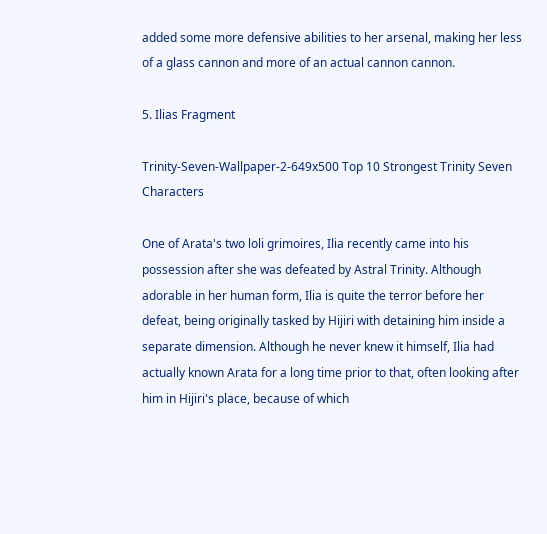added some more defensive abilities to her arsenal, making her less of a glass cannon and more of an actual cannon cannon.

5. Ilias Fragment

Trinity-Seven-Wallpaper-2-649x500 Top 10 Strongest Trinity Seven Characters

One of Arata's two loli grimoires, Ilia recently came into his possession after she was defeated by Astral Trinity. Although adorable in her human form, Ilia is quite the terror before her defeat, being originally tasked by Hijiri with detaining him inside a separate dimension. Although he never knew it himself, Ilia had actually known Arata for a long time prior to that, often looking after him in Hijiri's place, because of which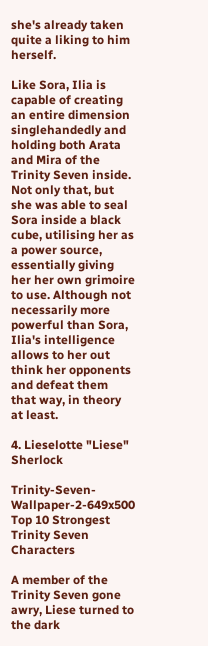she's already taken quite a liking to him herself.

Like Sora, Ilia is capable of creating an entire dimension singlehandedly and holding both Arata and Mira of the Trinity Seven inside. Not only that, but she was able to seal Sora inside a black cube, utilising her as a power source, essentially giving her her own grimoire to use. Although not necessarily more powerful than Sora, Ilia's intelligence allows to her out think her opponents and defeat them that way, in theory at least.

4. Lieselotte "Liese" Sherlock

Trinity-Seven-Wallpaper-2-649x500 Top 10 Strongest Trinity Seven Characters

A member of the Trinity Seven gone awry, Liese turned to the dark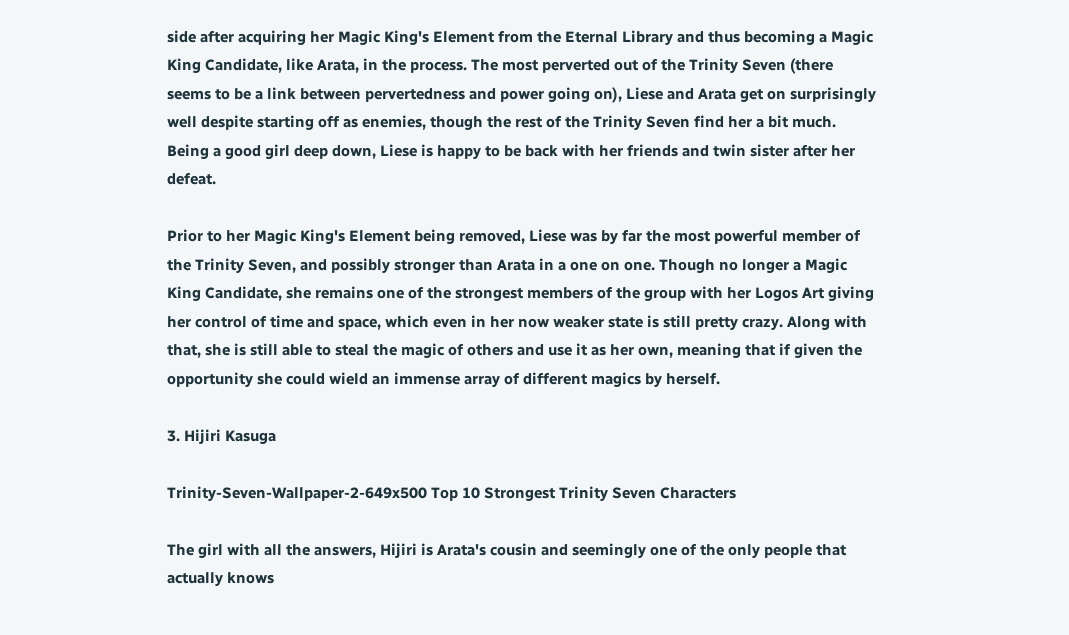side after acquiring her Magic King's Element from the Eternal Library and thus becoming a Magic King Candidate, like Arata, in the process. The most perverted out of the Trinity Seven (there seems to be a link between pervertedness and power going on), Liese and Arata get on surprisingly well despite starting off as enemies, though the rest of the Trinity Seven find her a bit much. Being a good girl deep down, Liese is happy to be back with her friends and twin sister after her defeat.

Prior to her Magic King's Element being removed, Liese was by far the most powerful member of the Trinity Seven, and possibly stronger than Arata in a one on one. Though no longer a Magic King Candidate, she remains one of the strongest members of the group with her Logos Art giving her control of time and space, which even in her now weaker state is still pretty crazy. Along with that, she is still able to steal the magic of others and use it as her own, meaning that if given the opportunity she could wield an immense array of different magics by herself.

3. Hijiri Kasuga

Trinity-Seven-Wallpaper-2-649x500 Top 10 Strongest Trinity Seven Characters

The girl with all the answers, Hijiri is Arata's cousin and seemingly one of the only people that actually knows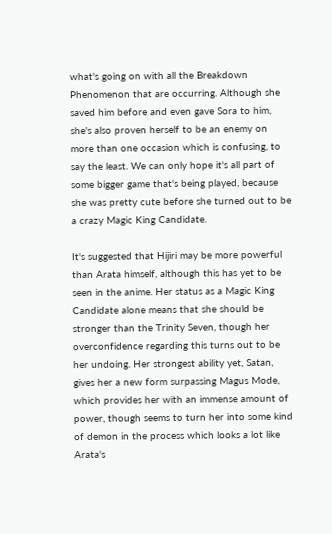what's going on with all the Breakdown Phenomenon that are occurring. Although she saved him before and even gave Sora to him, she's also proven herself to be an enemy on more than one occasion which is confusing, to say the least. We can only hope it's all part of some bigger game that's being played, because she was pretty cute before she turned out to be a crazy Magic King Candidate.

It's suggested that Hijiri may be more powerful than Arata himself, although this has yet to be seen in the anime. Her status as a Magic King Candidate alone means that she should be stronger than the Trinity Seven, though her overconfidence regarding this turns out to be her undoing. Her strongest ability yet, Satan, gives her a new form surpassing Magus Mode, which provides her with an immense amount of power, though seems to turn her into some kind of demon in the process which looks a lot like Arata's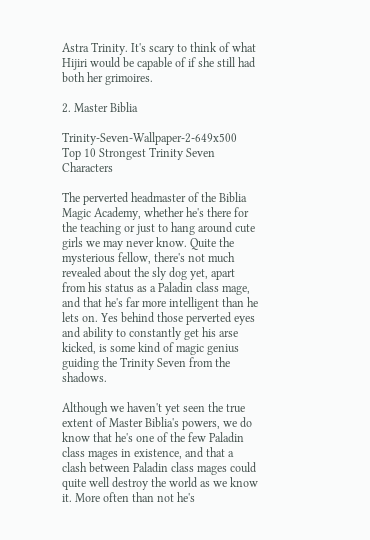Astra Trinity. It's scary to think of what Hijiri would be capable of if she still had both her grimoires.

2. Master Biblia

Trinity-Seven-Wallpaper-2-649x500 Top 10 Strongest Trinity Seven Characters

The perverted headmaster of the Biblia Magic Academy, whether he's there for the teaching or just to hang around cute girls we may never know. Quite the mysterious fellow, there's not much revealed about the sly dog yet, apart from his status as a Paladin class mage, and that he's far more intelligent than he lets on. Yes behind those perverted eyes and ability to constantly get his arse kicked, is some kind of magic genius guiding the Trinity Seven from the shadows.

Although we haven't yet seen the true extent of Master Biblia's powers, we do know that he's one of the few Paladin class mages in existence, and that a clash between Paladin class mages could quite well destroy the world as we know it. More often than not he's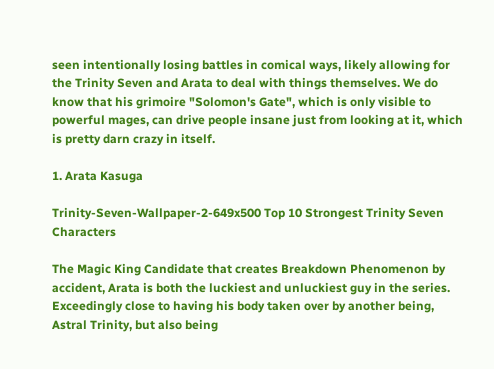seen intentionally losing battles in comical ways, likely allowing for the Trinity Seven and Arata to deal with things themselves. We do know that his grimoire "Solomon's Gate", which is only visible to powerful mages, can drive people insane just from looking at it, which is pretty darn crazy in itself.

1. Arata Kasuga

Trinity-Seven-Wallpaper-2-649x500 Top 10 Strongest Trinity Seven Characters

The Magic King Candidate that creates Breakdown Phenomenon by accident, Arata is both the luckiest and unluckiest guy in the series. Exceedingly close to having his body taken over by another being, Astral Trinity, but also being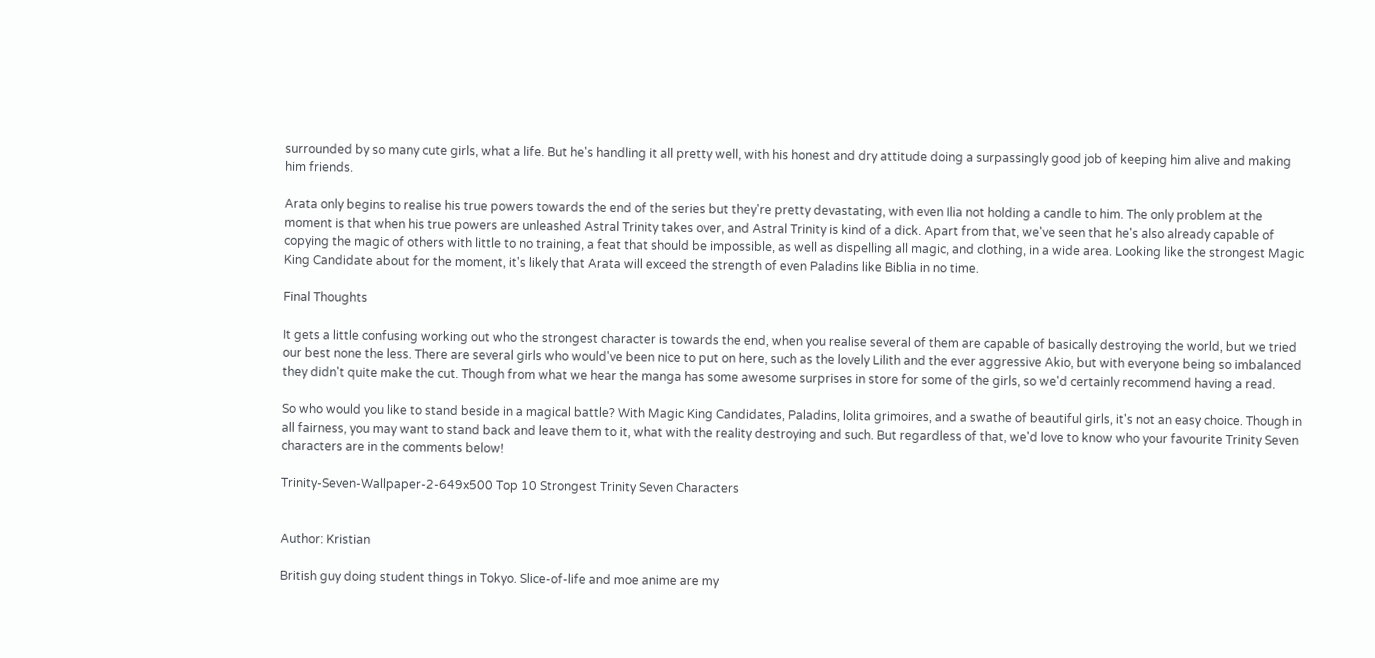surrounded by so many cute girls, what a life. But he's handling it all pretty well, with his honest and dry attitude doing a surpassingly good job of keeping him alive and making him friends.

Arata only begins to realise his true powers towards the end of the series but they're pretty devastating, with even Ilia not holding a candle to him. The only problem at the moment is that when his true powers are unleashed Astral Trinity takes over, and Astral Trinity is kind of a dick. Apart from that, we've seen that he's also already capable of copying the magic of others with little to no training, a feat that should be impossible, as well as dispelling all magic, and clothing, in a wide area. Looking like the strongest Magic King Candidate about for the moment, it's likely that Arata will exceed the strength of even Paladins like Biblia in no time.

Final Thoughts

It gets a little confusing working out who the strongest character is towards the end, when you realise several of them are capable of basically destroying the world, but we tried our best none the less. There are several girls who would've been nice to put on here, such as the lovely Lilith and the ever aggressive Akio, but with everyone being so imbalanced they didn't quite make the cut. Though from what we hear the manga has some awesome surprises in store for some of the girls, so we'd certainly recommend having a read.

So who would you like to stand beside in a magical battle? With Magic King Candidates, Paladins, lolita grimoires, and a swathe of beautiful girls, it's not an easy choice. Though in all fairness, you may want to stand back and leave them to it, what with the reality destroying and such. But regardless of that, we'd love to know who your favourite Trinity Seven characters are in the comments below!

Trinity-Seven-Wallpaper-2-649x500 Top 10 Strongest Trinity Seven Characters


Author: Kristian

British guy doing student things in Tokyo. Slice-of-life and moe anime are my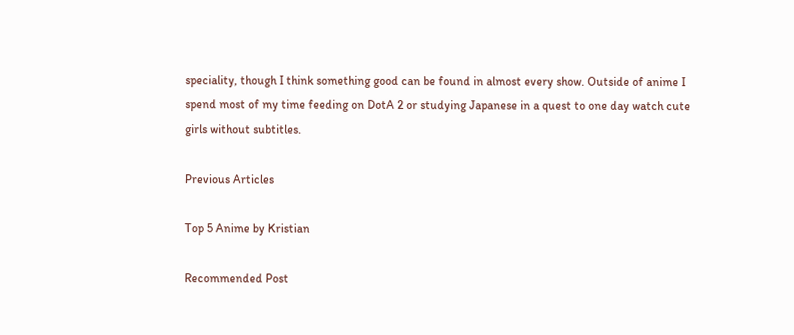speciality, though I think something good can be found in almost every show. Outside of anime I spend most of my time feeding on DotA 2 or studying Japanese in a quest to one day watch cute girls without subtitles.

Previous Articles

Top 5 Anime by Kristian

Recommended Post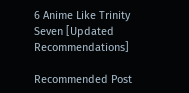6 Anime Like Trinity Seven [Updated Recommendations]

Recommended Post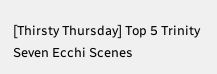[Thirsty Thursday] Top 5 Trinity Seven Ecchi Scenes